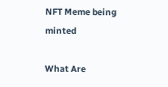NFT Meme being minted

What Are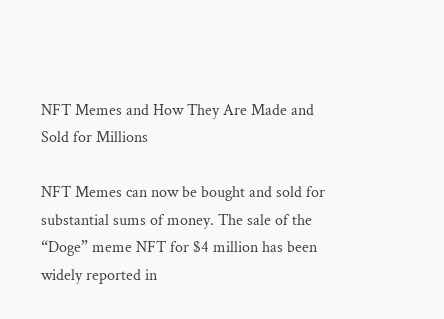NFT Memes and How They Are Made and Sold for Millions

NFT Memes can now be bought and sold for substantial sums of money. The sale of the “Doge” meme NFT for $4 million has been widely reported in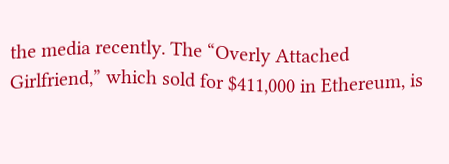the media recently. The “Overly Attached Girlfriend,” which sold for $411,000 in Ethereum, is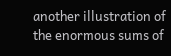another illustration of the enormous sums of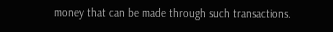money that can be made through such transactions.